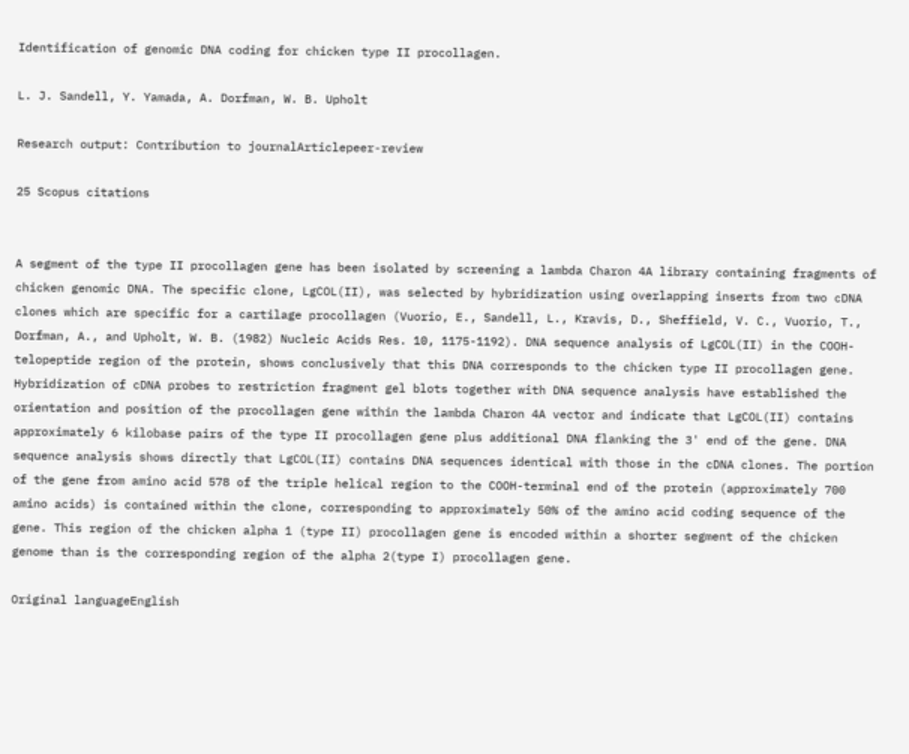Identification of genomic DNA coding for chicken type II procollagen.

L. J. Sandell, Y. Yamada, A. Dorfman, W. B. Upholt

Research output: Contribution to journalArticlepeer-review

25 Scopus citations


A segment of the type II procollagen gene has been isolated by screening a lambda Charon 4A library containing fragments of chicken genomic DNA. The specific clone, LgCOL(II), was selected by hybridization using overlapping inserts from two cDNA clones which are specific for a cartilage procollagen (Vuorio, E., Sandell, L., Kravis, D., Sheffield, V. C., Vuorio, T., Dorfman, A., and Upholt, W. B. (1982) Nucleic Acids Res. 10, 1175-1192). DNA sequence analysis of LgCOL(II) in the COOH-telopeptide region of the protein, shows conclusively that this DNA corresponds to the chicken type II procollagen gene. Hybridization of cDNA probes to restriction fragment gel blots together with DNA sequence analysis have established the orientation and position of the procollagen gene within the lambda Charon 4A vector and indicate that LgCOL(II) contains approximately 6 kilobase pairs of the type II procollagen gene plus additional DNA flanking the 3' end of the gene. DNA sequence analysis shows directly that LgCOL(II) contains DNA sequences identical with those in the cDNA clones. The portion of the gene from amino acid 578 of the triple helical region to the COOH-terminal end of the protein (approximately 700 amino acids) is contained within the clone, corresponding to approximately 50% of the amino acid coding sequence of the gene. This region of the chicken alpha 1 (type II) procollagen gene is encoded within a shorter segment of the chicken genome than is the corresponding region of the alpha 2(type I) procollagen gene.

Original languageEnglish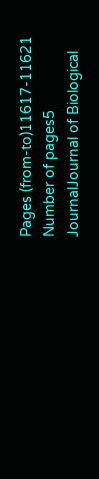Pages (from-to)11617-11621
Number of pages5
JournalJournal of Biological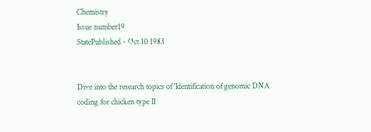Chemistry
Issue number19
StatePublished - Oct 10 1983


Dive into the research topics of 'Identification of genomic DNA coding for chicken type II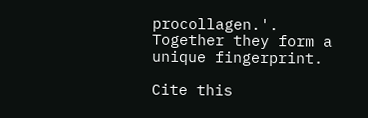procollagen.'. Together they form a unique fingerprint.

Cite this